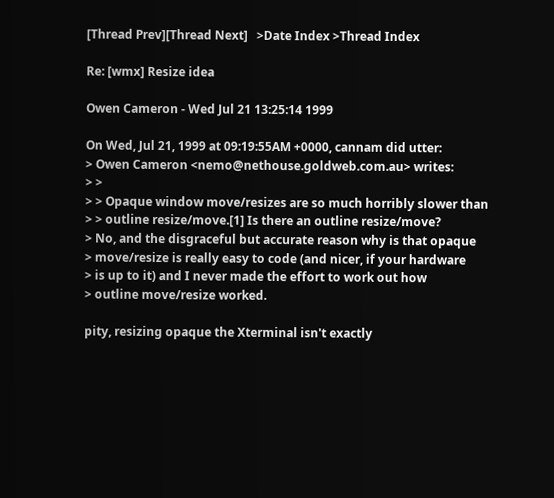[Thread Prev][Thread Next]   >Date Index >Thread Index

Re: [wmx] Resize idea

Owen Cameron - Wed Jul 21 13:25:14 1999

On Wed, Jul 21, 1999 at 09:19:55AM +0000, cannam did utter:
> Owen Cameron <nemo@nethouse.goldweb.com.au> writes:
> >
> > Opaque window move/resizes are so much horribly slower than
> > outline resize/move.[1] Is there an outline resize/move?
> No, and the disgraceful but accurate reason why is that opaque
> move/resize is really easy to code (and nicer, if your hardware
> is up to it) and I never made the effort to work out how
> outline move/resize worked.

pity, resizing opaque the Xterminal isn't exactly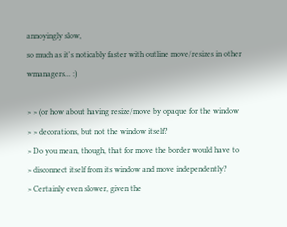annoyingly slow,
so much as it's noticably faster with outline move/resizes in other
wmanagers... :)

> > (or how about having resize/move by opaque for the window
> > decorations, but not the window itself?
> Do you mean, though, that for move the border would have to
> disconnect itself from its window and move independently?
> Certainly even slower, given the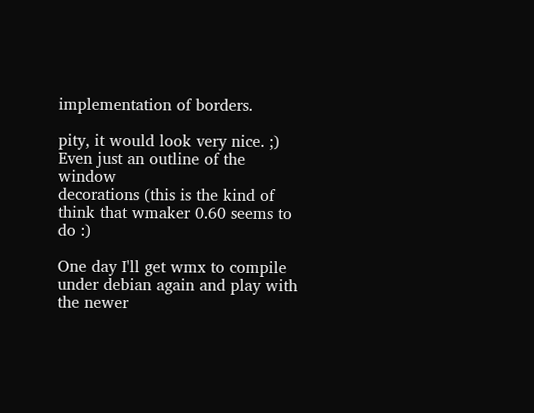implementation of borders.

pity, it would look very nice. ;)  Even just an outline of the window
decorations (this is the kind of think that wmaker 0.60 seems to do :)

One day I'll get wmx to compile under debian again and play with the newer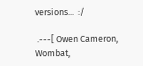versions...  :/

 .---[ Owen Cameron, Wombat,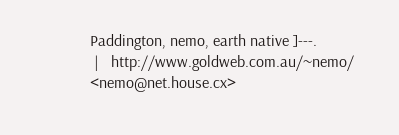Paddington, nemo, earth native ]---.
 |   http://www.goldweb.com.au/~nemo/  <nemo@net.house.cx>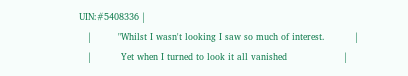UIN:#5408336 |
   |         "Whilst I wasn't looking I saw so much of interest.          |
   |          Yet when I turned to look it all vanished                   |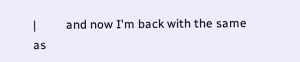|          and now I'm back with the same as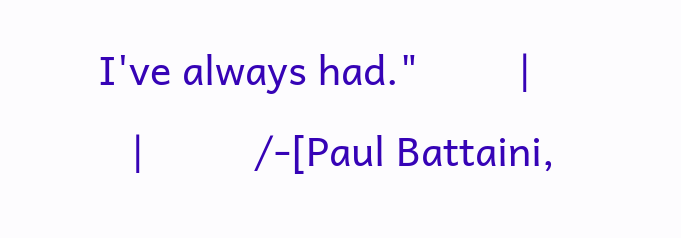I've always had."         |
   |          /-[Paul Battaini,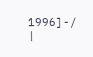1996]-/                                   |